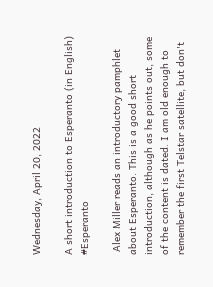Wednesday, April 20, 2022

A short introduction to Esperanto (in English) #Esperanto

 Alex Miller reads an introductory pamphlet about Esperanto. This is a good short introduction, although as he points out, some of the content is dated. I am old enough to remember the first Telstar satellite, but don't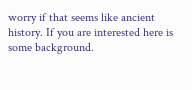worry if that seems like ancient history. If you are interested here is some background.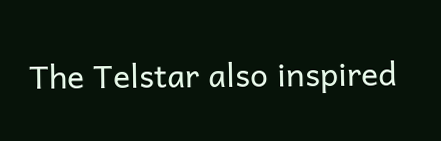The Telstar also inspired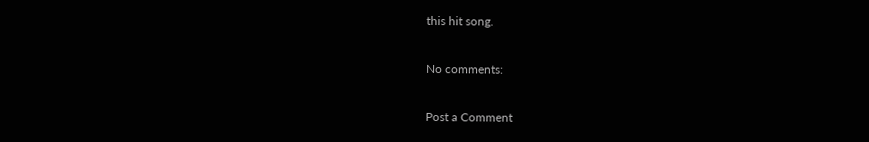this hit song.

No comments:

Post a Comment